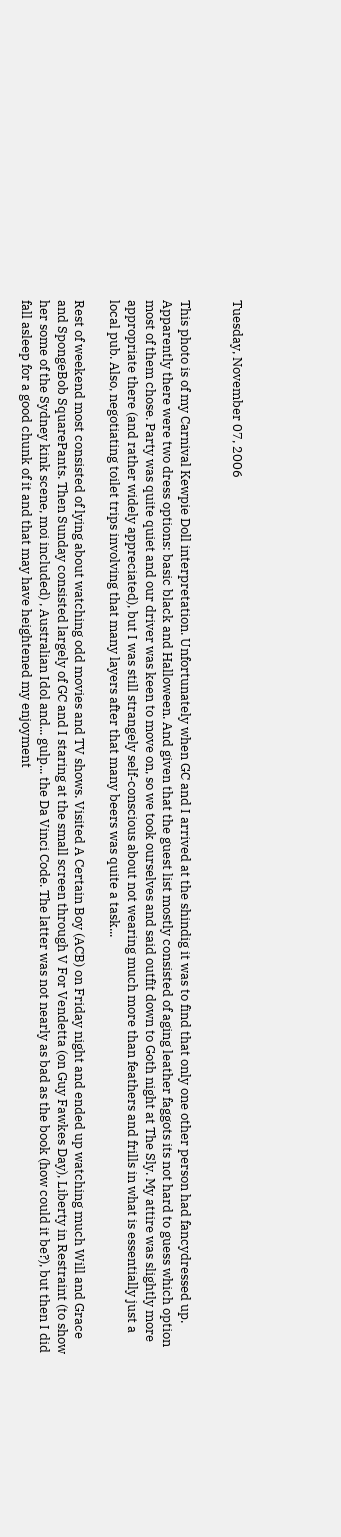Tuesday, November 07, 2006


This photo is of my Carnival Kewpie Doll interpretation. Unfortunately when GC and I arrived at the shindig it was to find that only one other person had fancydressed up. Apparently there were two dress options: basic black and Halloween. And given that the guest list mostly consisted of aging leather faggots its not hard to guess which option most of them chose. Party was quite quiet and our driver was keen to move on, so we took ourselves and said outfit down to Goth night at The Sly. My attire was slightly more appropriate there (and rather widely appreciated), but I was still strangely self-conscious about not wearing much more than feathers and frills in what is essentially just a local pub. Also, negotiating toilet trips involving that many layers after that many beers was quite a task...

Rest of weekend most consisted of lying about watching odd movies and TV shows. Visited A Certain Boy (ACB) on Friday night and ended up watching much Will and Grace and SpongeBob SquarePants. Then Sunday consisted largely of GC and I staring at the small screen through V For Vendetta (on Guy Fawkes Day), Liberty in Restraint (to show her some of the Sydney kink scene, moi included) , Australian Idol and... gulp... the Da Vinci Code. The latter was not nearly as bad as the book (how could it be?), but then I did fall asleep for a good chunk of it and that may have heightened my enjoyment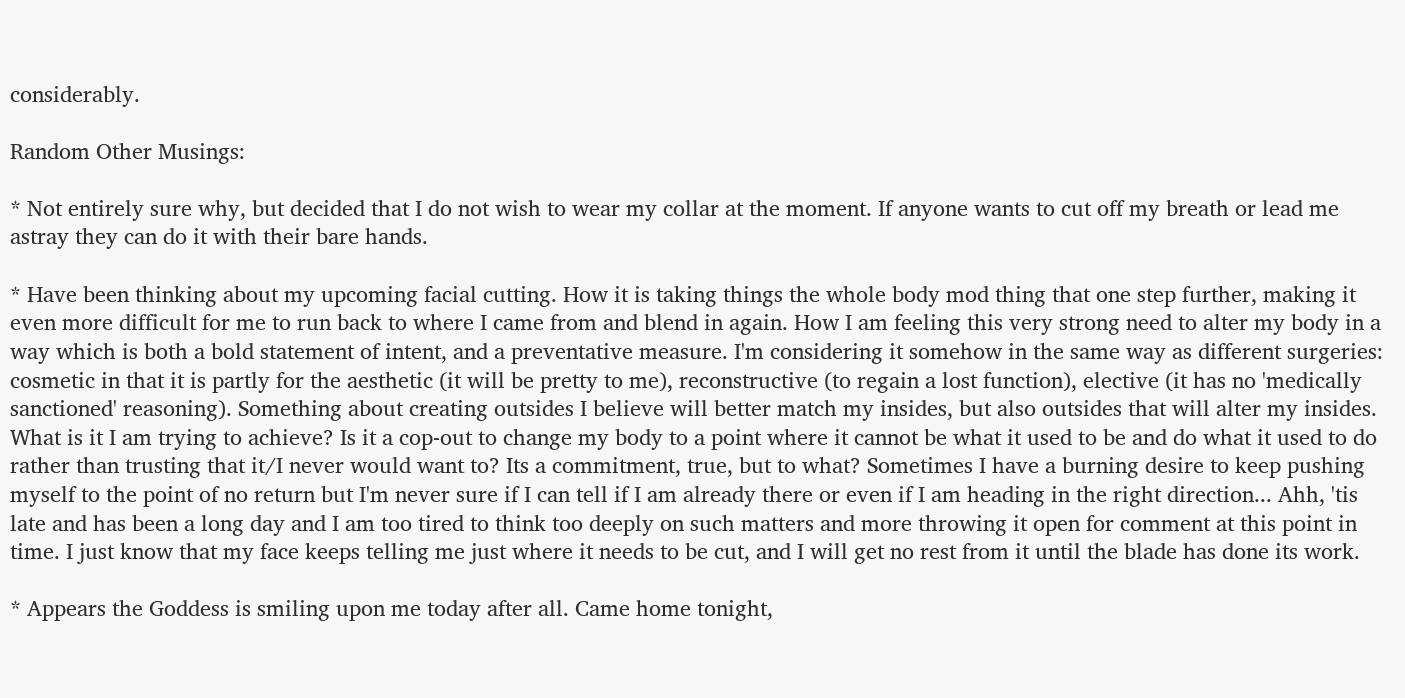considerably.

Random Other Musings:

* Not entirely sure why, but decided that I do not wish to wear my collar at the moment. If anyone wants to cut off my breath or lead me astray they can do it with their bare hands.

* Have been thinking about my upcoming facial cutting. How it is taking things the whole body mod thing that one step further, making it even more difficult for me to run back to where I came from and blend in again. How I am feeling this very strong need to alter my body in a way which is both a bold statement of intent, and a preventative measure. I'm considering it somehow in the same way as different surgeries: cosmetic in that it is partly for the aesthetic (it will be pretty to me), reconstructive (to regain a lost function), elective (it has no 'medically sanctioned' reasoning). Something about creating outsides I believe will better match my insides, but also outsides that will alter my insides. What is it I am trying to achieve? Is it a cop-out to change my body to a point where it cannot be what it used to be and do what it used to do rather than trusting that it/I never would want to? Its a commitment, true, but to what? Sometimes I have a burning desire to keep pushing myself to the point of no return but I'm never sure if I can tell if I am already there or even if I am heading in the right direction... Ahh, 'tis late and has been a long day and I am too tired to think too deeply on such matters and more throwing it open for comment at this point in time. I just know that my face keeps telling me just where it needs to be cut, and I will get no rest from it until the blade has done its work.

* Appears the Goddess is smiling upon me today after all. Came home tonight,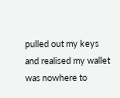pulled out my keys and realised my wallet was nowhere to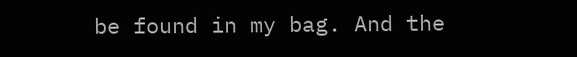be found in my bag. And the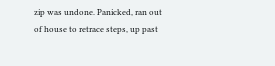zip was undone. Panicked, ran out of house to retrace steps, up past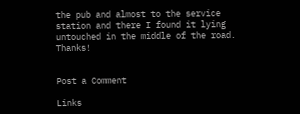the pub and almost to the service station and there I found it lying untouched in the middle of the road. Thanks!


Post a Comment

Links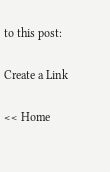to this post:

Create a Link

<< Home